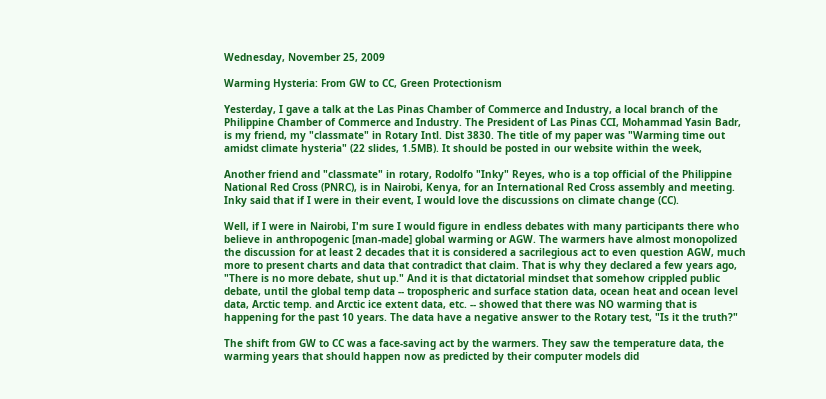Wednesday, November 25, 2009

Warming Hysteria: From GW to CC, Green Protectionism

Yesterday, I gave a talk at the Las Pinas Chamber of Commerce and Industry, a local branch of the Philippine Chamber of Commerce and Industry. The President of Las Pinas CCI, Mohammad Yasin Badr, is my friend, my "classmate" in Rotary Intl. Dist 3830. The title of my paper was "Warming time out amidst climate hysteria" (22 slides, 1.5MB). It should be posted in our website within the week,

Another friend and "classmate" in rotary, Rodolfo "Inky" Reyes, who is a top official of the Philippine National Red Cross (PNRC), is in Nairobi, Kenya, for an International Red Cross assembly and meeting. Inky said that if I were in their event, I would love the discussions on climate change (CC).

Well, if I were in Nairobi, I'm sure I would figure in endless debates with many participants there who believe in anthropogenic [man-made] global warming or AGW. The warmers have almost monopolized the discussion for at least 2 decades that it is considered a sacrilegious act to even question AGW, much more to present charts and data that contradict that claim. That is why they declared a few years ago, "There is no more debate, shut up." And it is that dictatorial mindset that somehow crippled public debate, until the global temp data -- tropospheric and surface station data, ocean heat and ocean level data, Arctic temp. and Arctic ice extent data, etc. -- showed that there was NO warming that is happening for the past 10 years. The data have a negative answer to the Rotary test, "Is it the truth?"

The shift from GW to CC was a face-saving act by the warmers. They saw the temperature data, the warming years that should happen now as predicted by their computer models did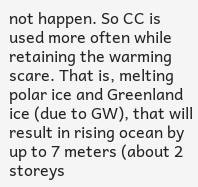not happen. So CC is used more often while retaining the warming scare. That is, melting polar ice and Greenland ice (due to GW), that will result in rising ocean by up to 7 meters (about 2 storeys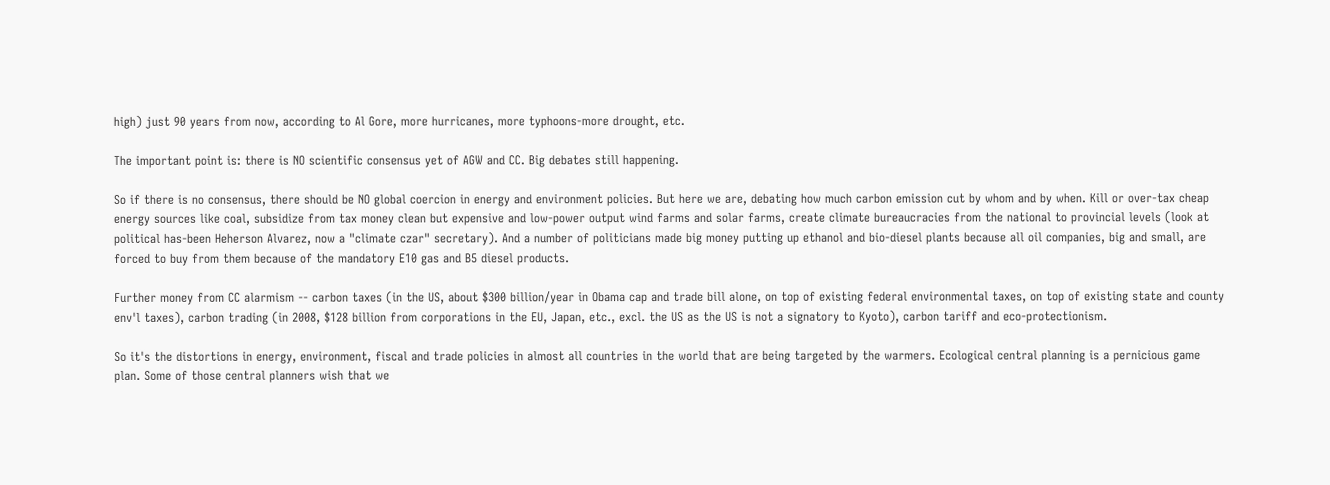high) just 90 years from now, according to Al Gore, more hurricanes, more typhoons-more drought, etc.

The important point is: there is NO scientific consensus yet of AGW and CC. Big debates still happening.

So if there is no consensus, there should be NO global coercion in energy and environment policies. But here we are, debating how much carbon emission cut by whom and by when. Kill or over-tax cheap energy sources like coal, subsidize from tax money clean but expensive and low-power output wind farms and solar farms, create climate bureaucracies from the national to provincial levels (look at political has-been Heherson Alvarez, now a "climate czar" secretary). And a number of politicians made big money putting up ethanol and bio-diesel plants because all oil companies, big and small, are forced to buy from them because of the mandatory E10 gas and B5 diesel products.

Further money from CC alarmism -- carbon taxes (in the US, about $300 billion/year in Obama cap and trade bill alone, on top of existing federal environmental taxes, on top of existing state and county env'l taxes), carbon trading (in 2008, $128 billion from corporations in the EU, Japan, etc., excl. the US as the US is not a signatory to Kyoto), carbon tariff and eco-protectionism.

So it's the distortions in energy, environment, fiscal and trade policies in almost all countries in the world that are being targeted by the warmers. Ecological central planning is a pernicious game plan. Some of those central planners wish that we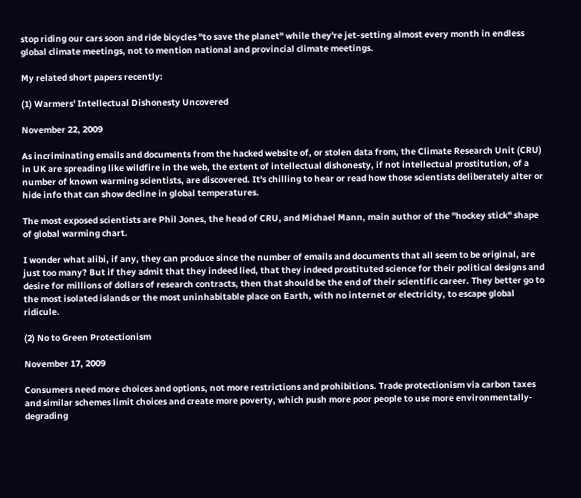stop riding our cars soon and ride bicycles "to save the planet" while they're jet-setting almost every month in endless global climate meetings, not to mention national and provincial climate meetings.

My related short papers recently:

(1) Warmers' Intellectual Dishonesty Uncovered

November 22, 2009

As incriminating emails and documents from the hacked website of, or stolen data from, the Climate Research Unit (CRU) in UK are spreading like wildfire in the web, the extent of intellectual dishonesty, if not intellectual prostitution, of a number of known warming scientists, are discovered. It's chilling to hear or read how those scientists deliberately alter or hide info that can show decline in global temperatures.

The most exposed scientists are Phil Jones, the head of CRU, and Michael Mann, main author of the "hockey stick" shape of global warming chart.

I wonder what alibi, if any, they can produce since the number of emails and documents that all seem to be original, are just too many? But if they admit that they indeed lied, that they indeed prostituted science for their political designs and desire for millions of dollars of research contracts, then that should be the end of their scientific career. They better go to the most isolated islands or the most uninhabitable place on Earth, with no internet or electricity, to escape global ridicule.

(2) No to Green Protectionism

November 17, 2009

Consumers need more choices and options, not more restrictions and prohibitions. Trade protectionism via carbon taxes and similar schemes limit choices and create more poverty, which push more poor people to use more environmentally-degrading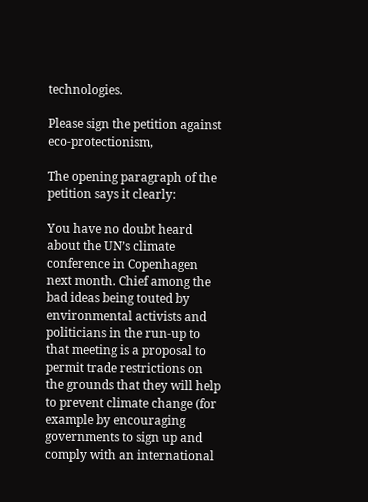technologies.

Please sign the petition against eco-protectionism,

The opening paragraph of the petition says it clearly:

You have no doubt heard about the UN’s climate conference in Copenhagen next month. Chief among the bad ideas being touted by environmental activists and politicians in the run-up to that meeting is a proposal to permit trade restrictions on the grounds that they will help to prevent climate change (for example by encouraging governments to sign up and comply with an international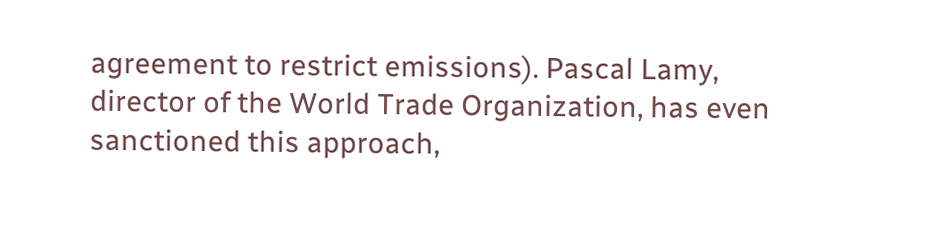agreement to restrict emissions). Pascal Lamy, director of the World Trade Organization, has even sanctioned this approach,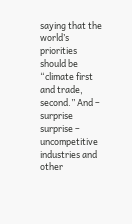saying that the world’s priorities should be “climate first and trade, second.” And – surprise surprise – uncompetitive industries and other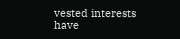vested interests have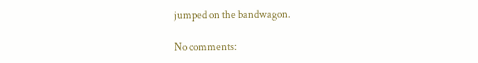jumped on the bandwagon.

No comments: